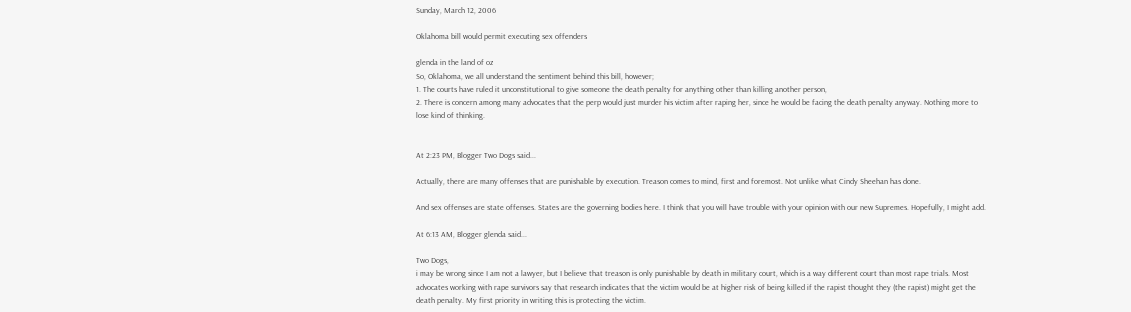Sunday, March 12, 2006

Oklahoma bill would permit executing sex offenders

glenda in the land of oz
So, Oklahoma, we all understand the sentiment behind this bill, however;
1. The courts have ruled it unconstitutional to give someone the death penalty for anything other than killing another person,
2. There is concern among many advocates that the perp would just murder his victim after raping her, since he would be facing the death penalty anyway. Nothing more to lose kind of thinking.


At 2:23 PM, Blogger Two Dogs said...

Actually, there are many offenses that are punishable by execution. Treason comes to mind, first and foremost. Not unlike what Cindy Sheehan has done.

And sex offenses are state offenses. States are the governing bodies here. I think that you will have trouble with your opinion with our new Supremes. Hopefully, I might add.

At 6:13 AM, Blogger glenda said...

Two Dogs,
i may be wrong since I am not a lawyer, but I believe that treason is only punishable by death in military court, which is a way different court than most rape trials. Most advocates working with rape survivors say that research indicates that the victim would be at higher risk of being killed if the rapist thought they (the rapist) might get the death penalty. My first priority in writing this is protecting the victim.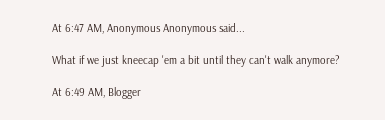At 6:47 AM, Anonymous Anonymous said...

What if we just kneecap 'em a bit until they can't walk anymore?

At 6:49 AM, Blogger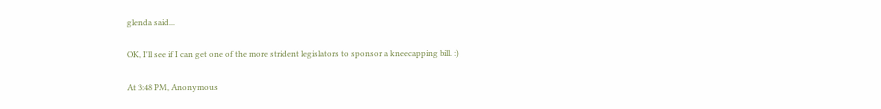glenda said...

OK, I'll see if I can get one of the more strident legislators to sponsor a kneecapping bill. :)

At 3:48 PM, Anonymous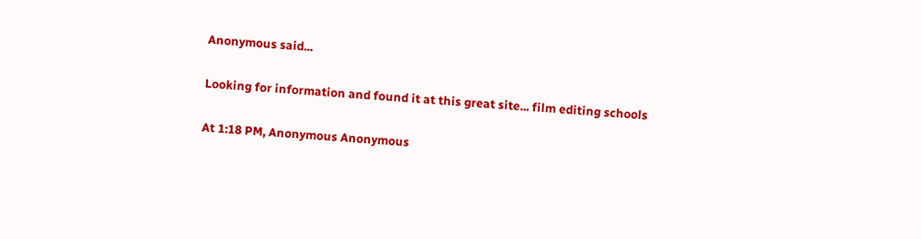Anonymous said...

Looking for information and found it at this great site... film editing schools

At 1:18 PM, Anonymous Anonymous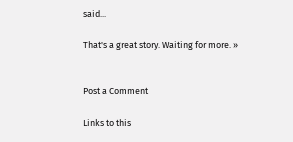said...

That's a great story. Waiting for more. »


Post a Comment

Links to this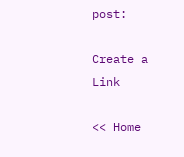post:

Create a Link

<< Home